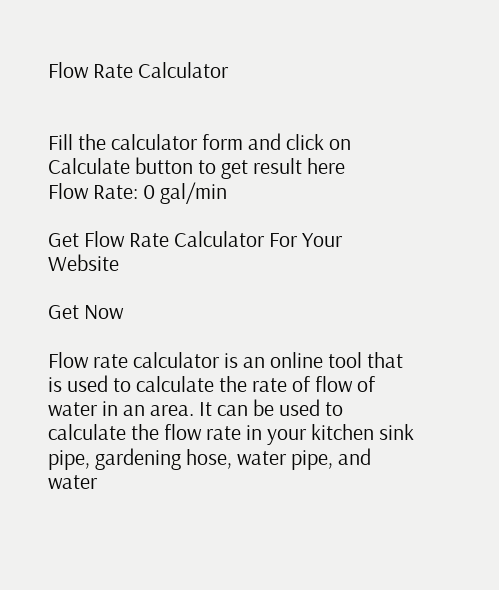Flow Rate Calculator


Fill the calculator form and click on Calculate button to get result here
Flow Rate: 0 gal/min

Get Flow Rate Calculator For Your Website

Get Now

Flow rate calculator is an online tool that is used to calculate the rate of flow of water in an area. It can be used to calculate the flow rate in your kitchen sink pipe, gardening hose, water pipe, and water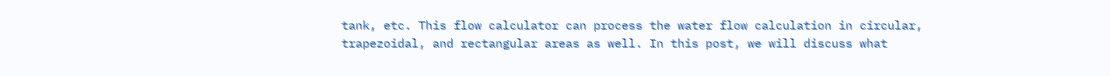tank, etc. This flow calculator can process the water flow calculation in circular, trapezoidal, and rectangular areas as well. In this post, we will discuss what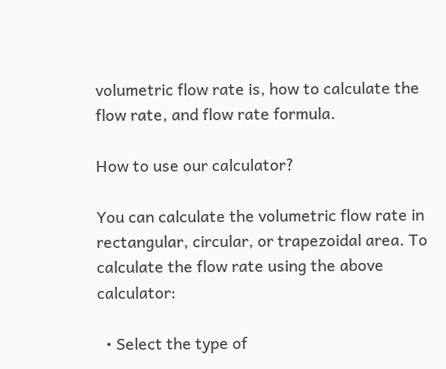volumetric flow rate is, how to calculate the flow rate, and flow rate formula.

How to use our calculator?

You can calculate the volumetric flow rate in rectangular, circular, or trapezoidal area. To calculate the flow rate using the above calculator:

  • Select the type of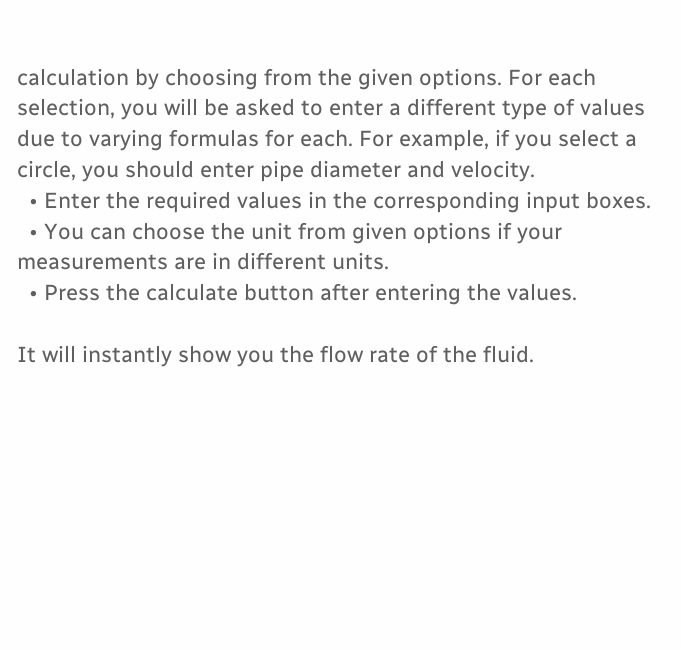calculation by choosing from the given options. For each selection, you will be asked to enter a different type of values due to varying formulas for each. For example, if you select a circle, you should enter pipe diameter and velocity.
  • Enter the required values in the corresponding input boxes.
  • You can choose the unit from given options if your measurements are in different units.
  • Press the calculate button after entering the values.

It will instantly show you the flow rate of the fluid.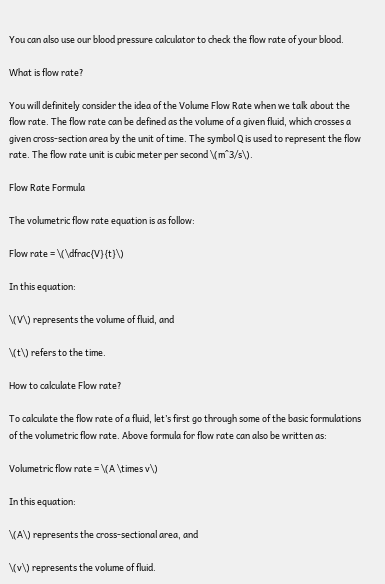You can also use our blood pressure calculator to check the flow rate of your blood.

What is flow rate?

You will definitely consider the idea of the Volume Flow Rate when we talk about the flow rate. The flow rate can be defined as the volume of a given fluid, which crosses a given cross-section area by the unit of time. The symbol Q is used to represent the flow rate. The flow rate unit is cubic meter per second \(m^3/s\).

Flow Rate Formula

The volumetric flow rate equation is as follow:

Flow rate = \(\dfrac{V}{t}\)

In this equation:

\(V\) represents the volume of fluid, and

\(t\) refers to the time.

How to calculate Flow rate?

To calculate the flow rate of a fluid, let’s first go through some of the basic formulations of the volumetric flow rate. Above formula for flow rate can also be written as:

Volumetric flow rate = \(A \times v\)

In this equation:

\(A\) represents the cross-sectional area, and

\(v\) represents the volume of fluid.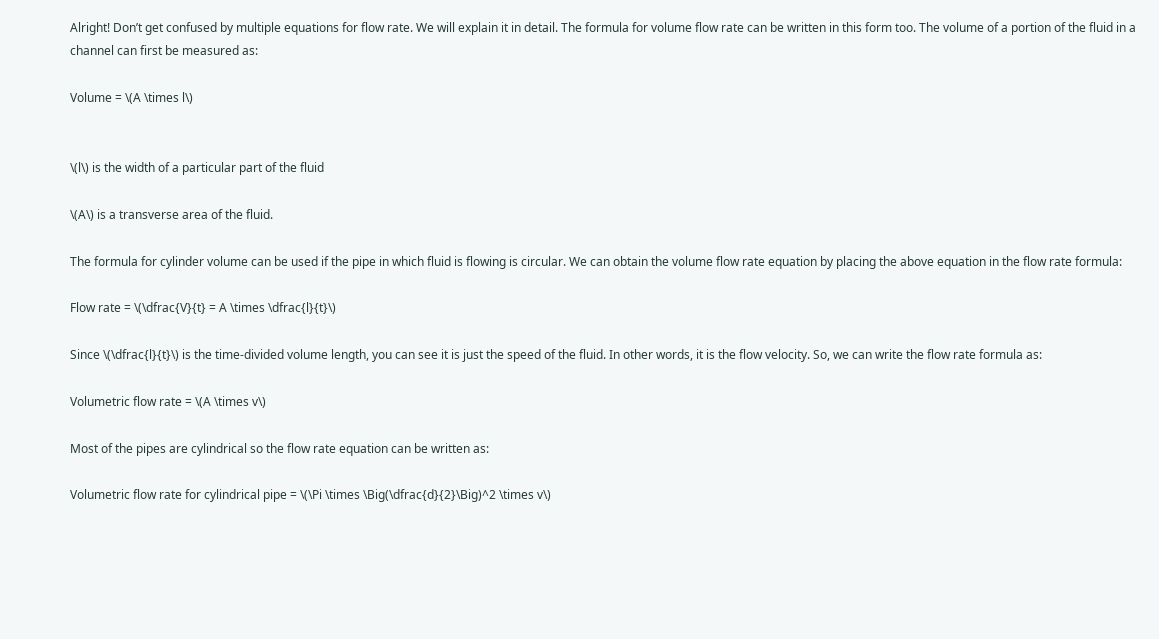Alright! Don’t get confused by multiple equations for flow rate. We will explain it in detail. The formula for volume flow rate can be written in this form too. The volume of a portion of the fluid in a channel can first be measured as:

Volume = \(A \times l\)


\(l\) is the width of a particular part of the fluid

\(A\) is a transverse area of the fluid.

The formula for cylinder volume can be used if the pipe in which fluid is flowing is circular. We can obtain the volume flow rate equation by placing the above equation in the flow rate formula:

Flow rate = \(\dfrac{V}{t} = A \times \dfrac{l}{t}\)

Since \(\dfrac{l}{t}\) is the time-divided volume length, you can see it is just the speed of the fluid. In other words, it is the flow velocity. So, we can write the flow rate formula as:

Volumetric flow rate = \(A \times v\)

Most of the pipes are cylindrical so the flow rate equation can be written as:

Volumetric flow rate for cylindrical pipe = \(\Pi \times \Big(\dfrac{d}{2}\Big)^2 \times v\)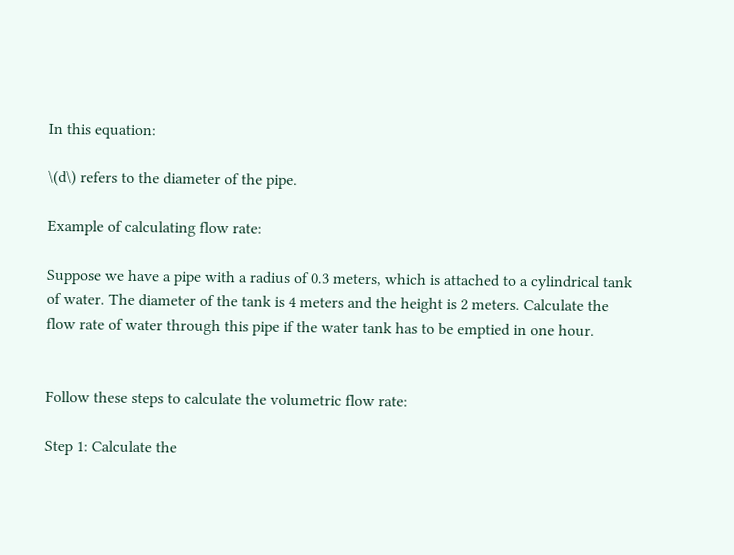In this equation:

\(d\) refers to the diameter of the pipe.

Example of calculating flow rate:

Suppose we have a pipe with a radius of 0.3 meters, which is attached to a cylindrical tank of water. The diameter of the tank is 4 meters and the height is 2 meters. Calculate the flow rate of water through this pipe if the water tank has to be emptied in one hour.


Follow these steps to calculate the volumetric flow rate:

Step 1: Calculate the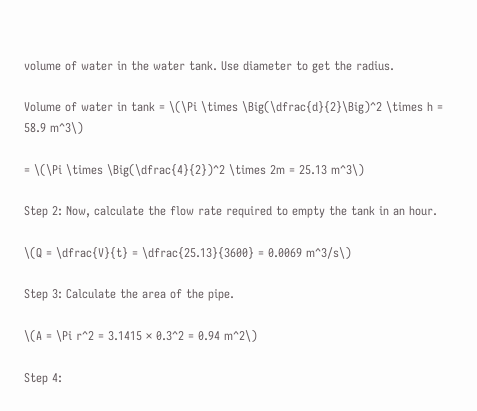volume of water in the water tank. Use diameter to get the radius.

Volume of water in tank = \(\Pi \times \Big(\dfrac{d}{2}\Big)^2 \times h = 58.9 m^3\)

= \(\Pi \times \Big(\dfrac{4}{2})^2 \times 2m = 25.13 m^3\)

Step 2: Now, calculate the flow rate required to empty the tank in an hour.

\(Q = \dfrac{V}{t} = \dfrac{25.13}{3600} = 0.0069 m^3/s\)

Step 3: Calculate the area of the pipe.

\(A = \Pi r^2 = 3.1415 × 0.3^2 = 0.94 m^2\)

Step 4: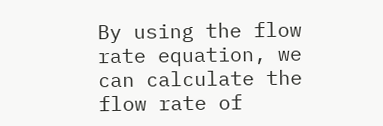By using the flow rate equation, we can calculate the flow rate of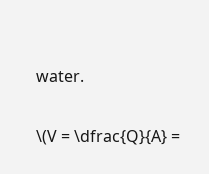water.

\(V = \dfrac{Q}{A} =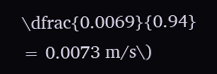\dfrac{0.0069}{0.94} = 0.0073 m/s\)